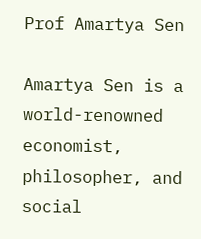Prof Amartya Sen

Amartya Sen is a world-renowned economist, philosopher, and social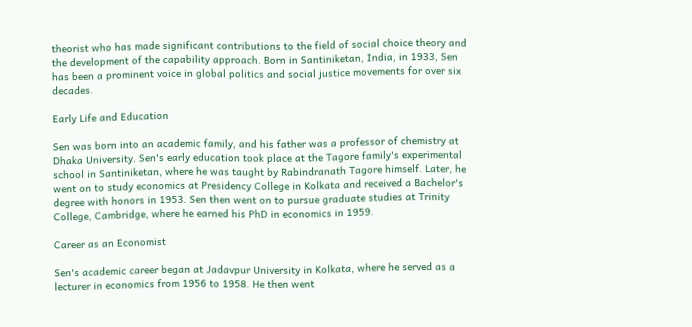theorist who has made significant contributions to the field of social choice theory and the development of the capability approach. Born in Santiniketan, India, in 1933, Sen has been a prominent voice in global politics and social justice movements for over six decades.

Early Life and Education

Sen was born into an academic family, and his father was a professor of chemistry at Dhaka University. Sen's early education took place at the Tagore family's experimental school in Santiniketan, where he was taught by Rabindranath Tagore himself. Later, he went on to study economics at Presidency College in Kolkata and received a Bachelor's degree with honors in 1953. Sen then went on to pursue graduate studies at Trinity College, Cambridge, where he earned his PhD in economics in 1959.

Career as an Economist

Sen's academic career began at Jadavpur University in Kolkata, where he served as a lecturer in economics from 1956 to 1958. He then went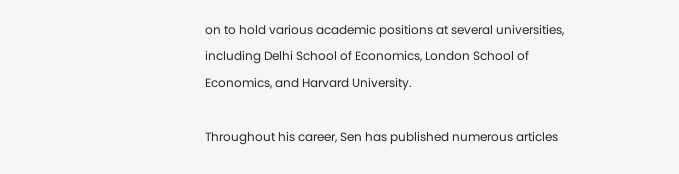on to hold various academic positions at several universities, including Delhi School of Economics, London School of Economics, and Harvard University.

Throughout his career, Sen has published numerous articles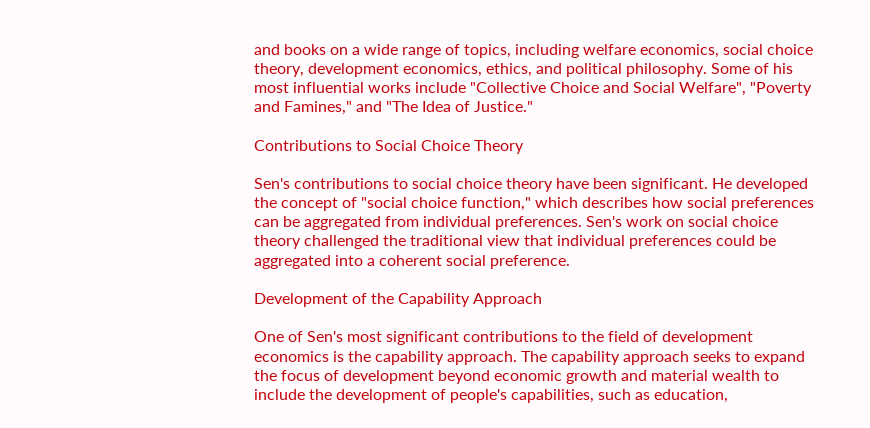and books on a wide range of topics, including welfare economics, social choice theory, development economics, ethics, and political philosophy. Some of his most influential works include "Collective Choice and Social Welfare", "Poverty and Famines," and "The Idea of Justice."

Contributions to Social Choice Theory

Sen's contributions to social choice theory have been significant. He developed the concept of "social choice function," which describes how social preferences can be aggregated from individual preferences. Sen's work on social choice theory challenged the traditional view that individual preferences could be aggregated into a coherent social preference.

Development of the Capability Approach

One of Sen's most significant contributions to the field of development economics is the capability approach. The capability approach seeks to expand the focus of development beyond economic growth and material wealth to include the development of people's capabilities, such as education,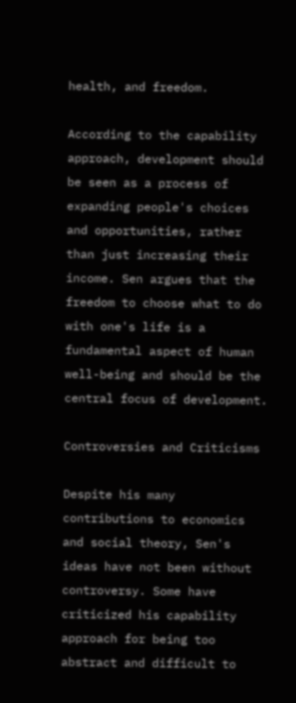health, and freedom.

According to the capability approach, development should be seen as a process of expanding people's choices and opportunities, rather than just increasing their income. Sen argues that the freedom to choose what to do with one's life is a fundamental aspect of human well-being and should be the central focus of development.

Controversies and Criticisms

Despite his many contributions to economics and social theory, Sen's ideas have not been without controversy. Some have criticized his capability approach for being too abstract and difficult to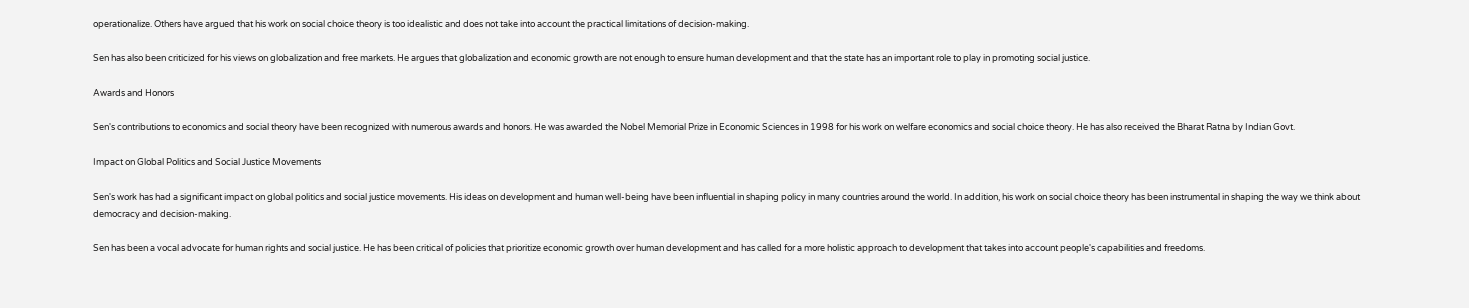operationalize. Others have argued that his work on social choice theory is too idealistic and does not take into account the practical limitations of decision-making.

Sen has also been criticized for his views on globalization and free markets. He argues that globalization and economic growth are not enough to ensure human development and that the state has an important role to play in promoting social justice.

Awards and Honors

Sen's contributions to economics and social theory have been recognized with numerous awards and honors. He was awarded the Nobel Memorial Prize in Economic Sciences in 1998 for his work on welfare economics and social choice theory. He has also received the Bharat Ratna by Indian Govt.

Impact on Global Politics and Social Justice Movements

Sen's work has had a significant impact on global politics and social justice movements. His ideas on development and human well-being have been influential in shaping policy in many countries around the world. In addition, his work on social choice theory has been instrumental in shaping the way we think about democracy and decision-making.

Sen has been a vocal advocate for human rights and social justice. He has been critical of policies that prioritize economic growth over human development and has called for a more holistic approach to development that takes into account people's capabilities and freedoms.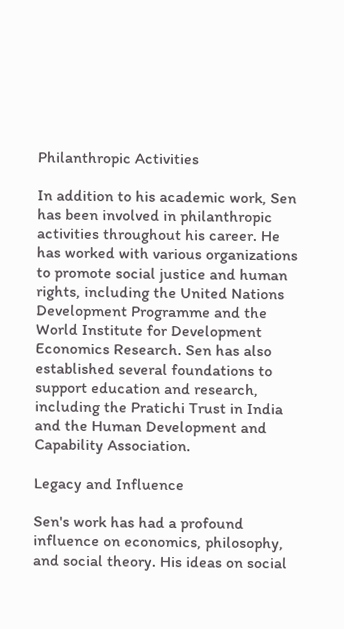Philanthropic Activities

In addition to his academic work, Sen has been involved in philanthropic activities throughout his career. He has worked with various organizations to promote social justice and human rights, including the United Nations Development Programme and the World Institute for Development Economics Research. Sen has also established several foundations to support education and research, including the Pratichi Trust in India and the Human Development and Capability Association.

Legacy and Influence

Sen's work has had a profound influence on economics, philosophy, and social theory. His ideas on social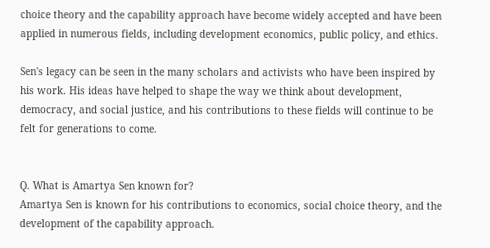choice theory and the capability approach have become widely accepted and have been applied in numerous fields, including development economics, public policy, and ethics.

Sen's legacy can be seen in the many scholars and activists who have been inspired by his work. His ideas have helped to shape the way we think about development, democracy, and social justice, and his contributions to these fields will continue to be felt for generations to come.


Q. What is Amartya Sen known for?
Amartya Sen is known for his contributions to economics, social choice theory, and the development of the capability approach.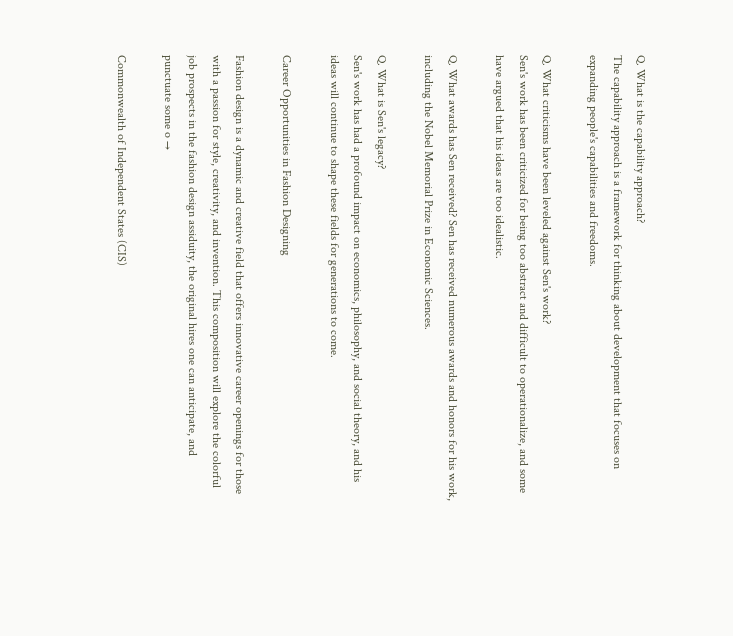Q. What is the capability approach?
The capability approach is a framework for thinking about development that focuses on expanding people's capabilities and freedoms.

Q. What criticisms have been leveled against Sen's work?
Sen's work has been criticized for being too abstract and difficult to operationalize, and some have argued that his ideas are too idealistic.

Q. What awards has Sen received? Sen has received numerous awards and honors for his work, including the Nobel Memorial Prize in Economic Sciences.

Q. What is Sen's legacy?
Sen's work has had a profound impact on economics, philosophy, and social theory, and his ideas will continue to shape these fields for generations to come.

Career Opportunities in Fashion Designing

Fashion design is a dynamic and creative field that offers innovative career openings for those with a passion for style, creativity, and invention. This composition will explore the colorful job prospects in the fashion design assiduity, the original hires one can anticipate, and punctuate some o →

Commonwealth of Independent States (CIS)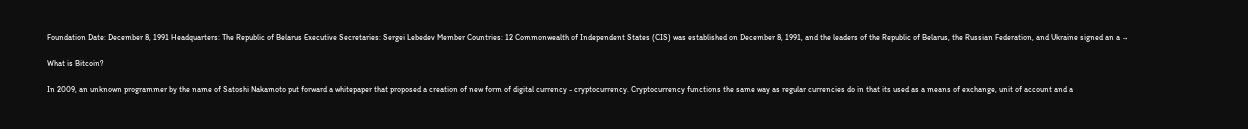Foundation Date: December 8, 1991 Headquarters: The Republic of Belarus Executive Secretaries: Sergei Lebedev Member Countries: 12 Commonwealth of Independent States (CIS) was established on December 8, 1991, and the leaders of the Republic of Belarus, the Russian Federation, and Ukraine signed an a →

What is Bitcoin?

In 2009, an unknown programmer by the name of Satoshi Nakamoto put forward a whitepaper that proposed a creation of new form of digital currency - cryptocurrency. Cryptocurrency functions the same way as regular currencies do in that its used as a means of exchange, unit of account and a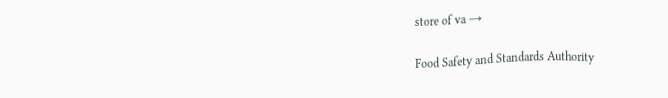store of va →

Food Safety and Standards Authority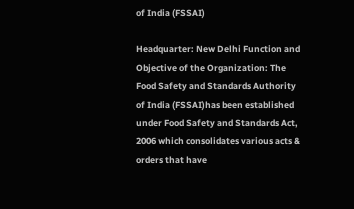of India (FSSAI)

Headquarter: New Delhi Function and Objective of the Organization: The Food Safety and Standards Authority of India (FSSAI)has been established under Food Safety and Standards Act, 2006 which consolidates various acts & orders that have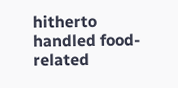hitherto handled food-related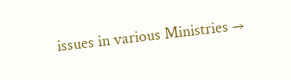issues in various Ministries →